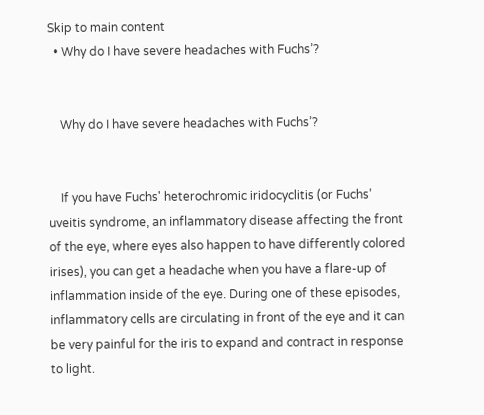Skip to main content
  • Why do I have severe headaches with Fuchs’?


    Why do I have severe headaches with Fuchs’?


    If you have Fuchs' heterochromic iridocyclitis (or Fuchs’ uveitis syndrome, an inflammatory disease affecting the front of the eye, where eyes also happen to have differently colored irises), you can get a headache when you have a flare-up of inflammation inside of the eye. During one of these episodes, inflammatory cells are circulating in front of the eye and it can be very painful for the iris to expand and contract in response to light.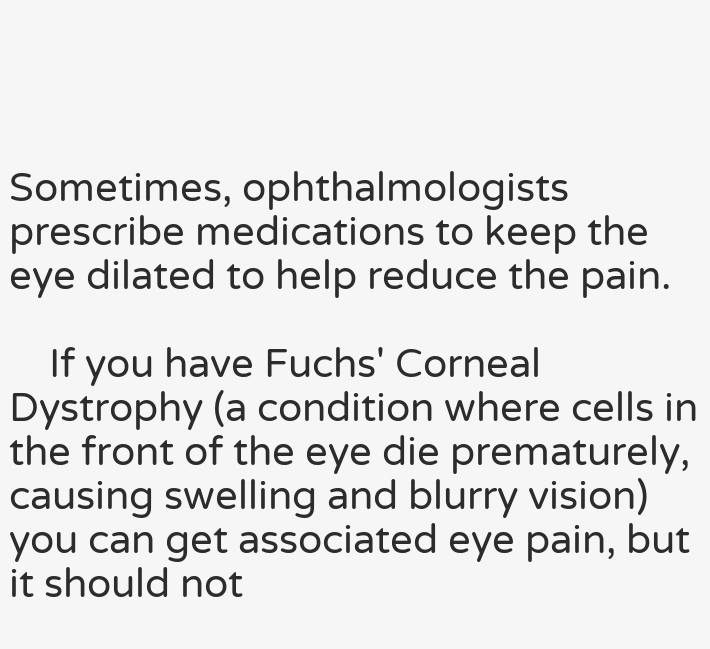Sometimes, ophthalmologists prescribe medications to keep the eye dilated to help reduce the pain.

    If you have Fuchs' Corneal Dystrophy (a condition where cells in the front of the eye die prematurely, causing swelling and blurry vision) you can get associated eye pain, but it should not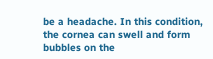be a headache. In this condition, the cornea can swell and form bubbles on the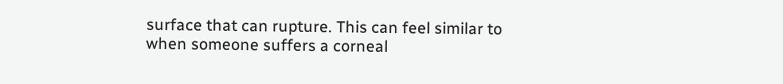surface that can rupture. This can feel similar to when someone suffers a corneal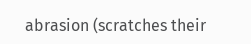abrasion (scratches their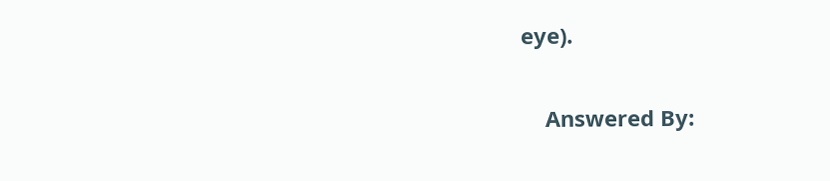eye).

    Answered By: